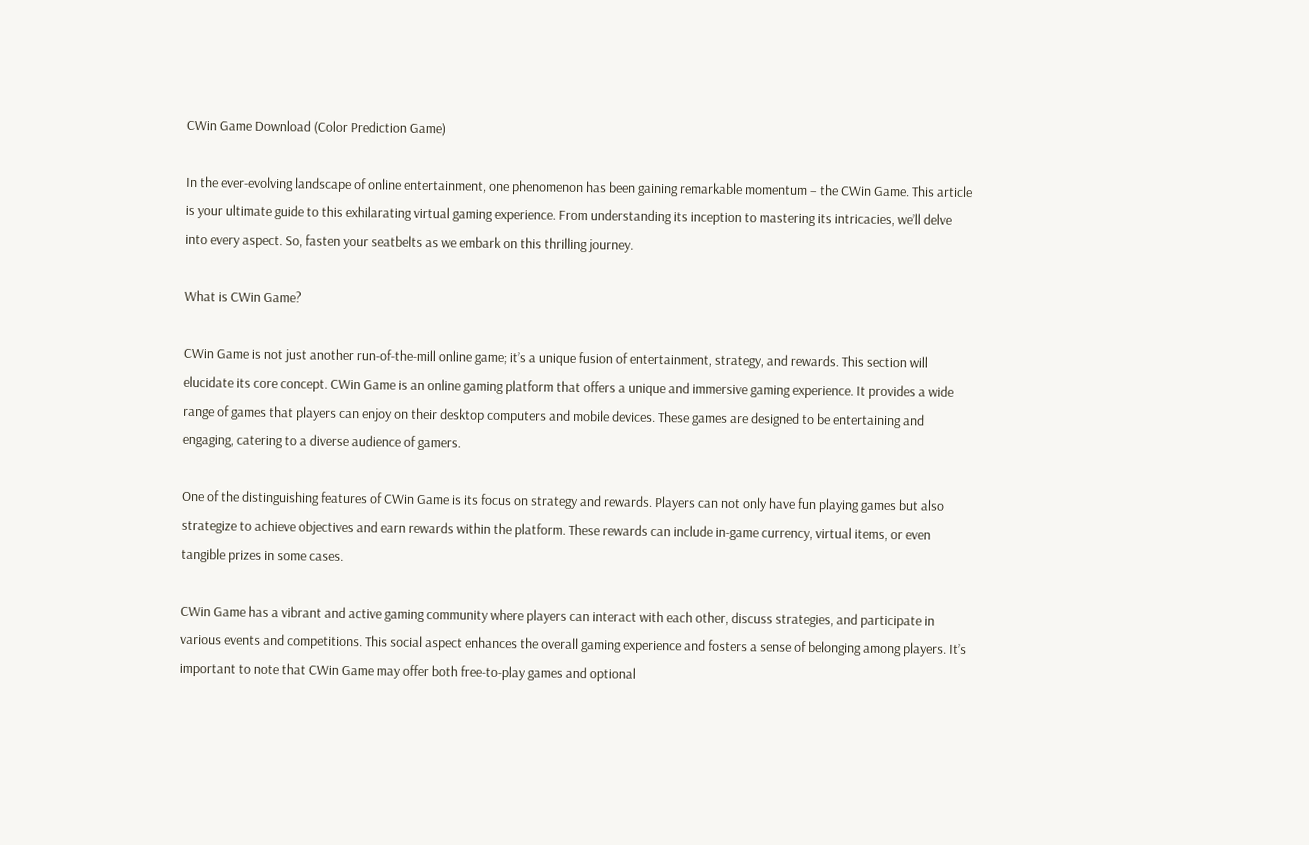CWin Game Download (Color Prediction Game)

In the ever-evolving landscape of online entertainment, one phenomenon has been gaining remarkable momentum – the CWin Game. This article is your ultimate guide to this exhilarating virtual gaming experience. From understanding its inception to mastering its intricacies, we’ll delve into every aspect. So, fasten your seatbelts as we embark on this thrilling journey.

What is CWin Game?

CWin Game is not just another run-of-the-mill online game; it’s a unique fusion of entertainment, strategy, and rewards. This section will elucidate its core concept. CWin Game is an online gaming platform that offers a unique and immersive gaming experience. It provides a wide range of games that players can enjoy on their desktop computers and mobile devices. These games are designed to be entertaining and engaging, catering to a diverse audience of gamers.

One of the distinguishing features of CWin Game is its focus on strategy and rewards. Players can not only have fun playing games but also strategize to achieve objectives and earn rewards within the platform. These rewards can include in-game currency, virtual items, or even tangible prizes in some cases.

CWin Game has a vibrant and active gaming community where players can interact with each other, discuss strategies, and participate in various events and competitions. This social aspect enhances the overall gaming experience and fosters a sense of belonging among players. It’s important to note that CWin Game may offer both free-to-play games and optional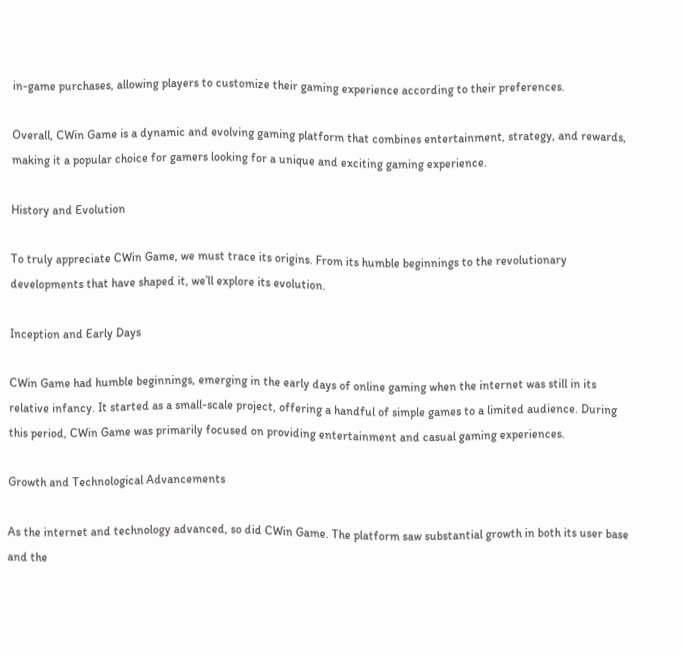in-game purchases, allowing players to customize their gaming experience according to their preferences.

Overall, CWin Game is a dynamic and evolving gaming platform that combines entertainment, strategy, and rewards, making it a popular choice for gamers looking for a unique and exciting gaming experience.

History and Evolution

To truly appreciate CWin Game, we must trace its origins. From its humble beginnings to the revolutionary developments that have shaped it, we’ll explore its evolution.

Inception and Early Days

CWin Game had humble beginnings, emerging in the early days of online gaming when the internet was still in its relative infancy. It started as a small-scale project, offering a handful of simple games to a limited audience. During this period, CWin Game was primarily focused on providing entertainment and casual gaming experiences.

Growth and Technological Advancements

As the internet and technology advanced, so did CWin Game. The platform saw substantial growth in both its user base and the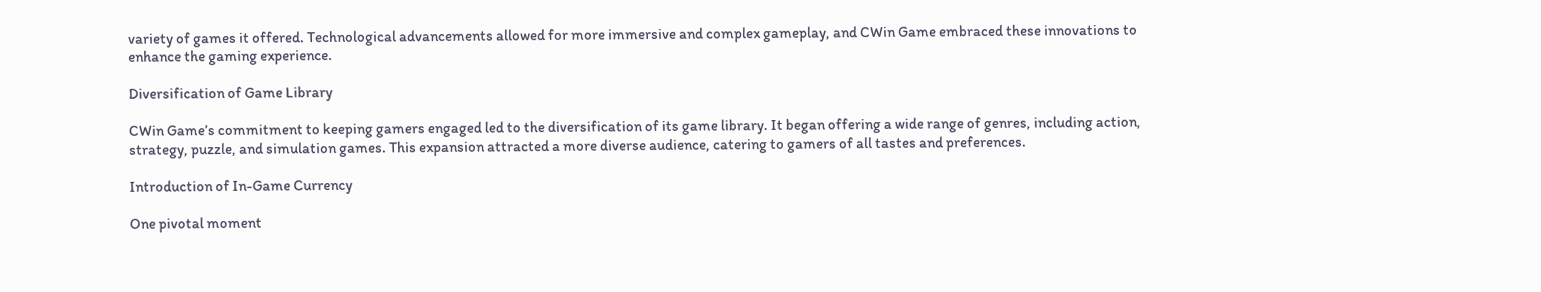variety of games it offered. Technological advancements allowed for more immersive and complex gameplay, and CWin Game embraced these innovations to enhance the gaming experience.

Diversification of Game Library

CWin Game’s commitment to keeping gamers engaged led to the diversification of its game library. It began offering a wide range of genres, including action, strategy, puzzle, and simulation games. This expansion attracted a more diverse audience, catering to gamers of all tastes and preferences.

Introduction of In-Game Currency

One pivotal moment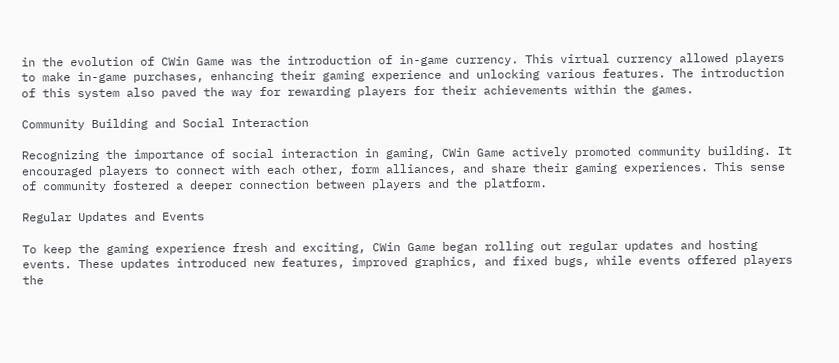in the evolution of CWin Game was the introduction of in-game currency. This virtual currency allowed players to make in-game purchases, enhancing their gaming experience and unlocking various features. The introduction of this system also paved the way for rewarding players for their achievements within the games.

Community Building and Social Interaction

Recognizing the importance of social interaction in gaming, CWin Game actively promoted community building. It encouraged players to connect with each other, form alliances, and share their gaming experiences. This sense of community fostered a deeper connection between players and the platform.

Regular Updates and Events

To keep the gaming experience fresh and exciting, CWin Game began rolling out regular updates and hosting events. These updates introduced new features, improved graphics, and fixed bugs, while events offered players the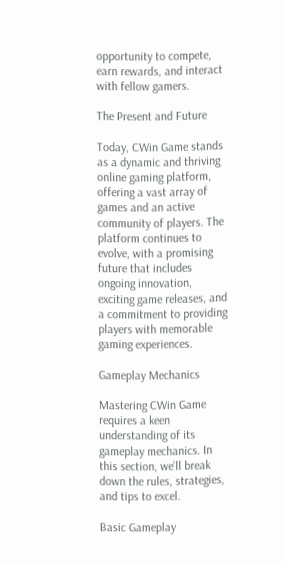opportunity to compete, earn rewards, and interact with fellow gamers.

The Present and Future

Today, CWin Game stands as a dynamic and thriving online gaming platform, offering a vast array of games and an active community of players. The platform continues to evolve, with a promising future that includes ongoing innovation, exciting game releases, and a commitment to providing players with memorable gaming experiences.

Gameplay Mechanics

Mastering CWin Game requires a keen understanding of its gameplay mechanics. In this section, we’ll break down the rules, strategies, and tips to excel.

Basic Gameplay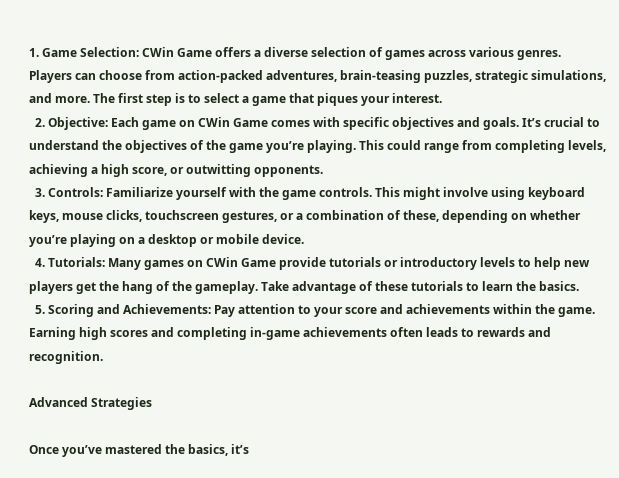1. Game Selection: CWin Game offers a diverse selection of games across various genres. Players can choose from action-packed adventures, brain-teasing puzzles, strategic simulations, and more. The first step is to select a game that piques your interest.
  2. Objective: Each game on CWin Game comes with specific objectives and goals. It’s crucial to understand the objectives of the game you’re playing. This could range from completing levels, achieving a high score, or outwitting opponents.
  3. Controls: Familiarize yourself with the game controls. This might involve using keyboard keys, mouse clicks, touchscreen gestures, or a combination of these, depending on whether you’re playing on a desktop or mobile device.
  4. Tutorials: Many games on CWin Game provide tutorials or introductory levels to help new players get the hang of the gameplay. Take advantage of these tutorials to learn the basics.
  5. Scoring and Achievements: Pay attention to your score and achievements within the game. Earning high scores and completing in-game achievements often leads to rewards and recognition.

Advanced Strategies

Once you’ve mastered the basics, it’s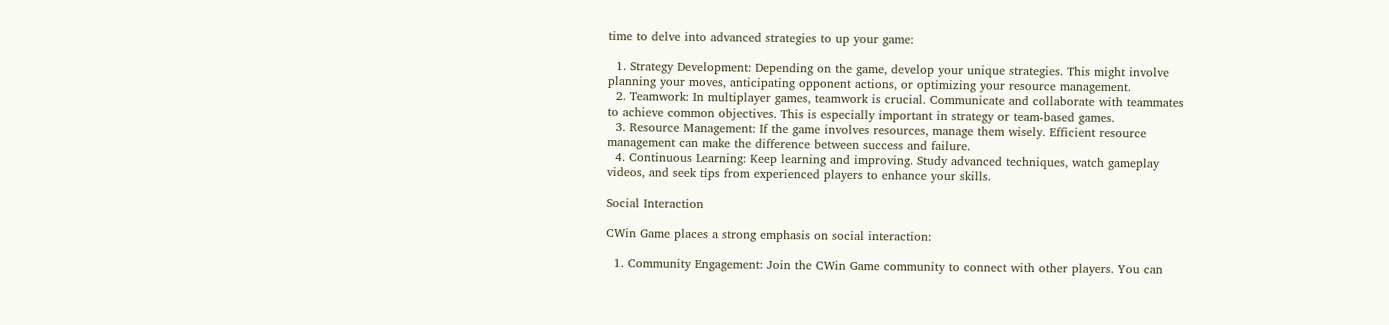time to delve into advanced strategies to up your game:

  1. Strategy Development: Depending on the game, develop your unique strategies. This might involve planning your moves, anticipating opponent actions, or optimizing your resource management.
  2. Teamwork: In multiplayer games, teamwork is crucial. Communicate and collaborate with teammates to achieve common objectives. This is especially important in strategy or team-based games.
  3. Resource Management: If the game involves resources, manage them wisely. Efficient resource management can make the difference between success and failure.
  4. Continuous Learning: Keep learning and improving. Study advanced techniques, watch gameplay videos, and seek tips from experienced players to enhance your skills.

Social Interaction

CWin Game places a strong emphasis on social interaction:

  1. Community Engagement: Join the CWin Game community to connect with other players. You can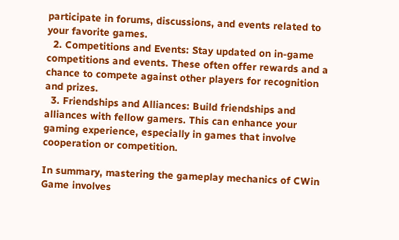participate in forums, discussions, and events related to your favorite games.
  2. Competitions and Events: Stay updated on in-game competitions and events. These often offer rewards and a chance to compete against other players for recognition and prizes.
  3. Friendships and Alliances: Build friendships and alliances with fellow gamers. This can enhance your gaming experience, especially in games that involve cooperation or competition.

In summary, mastering the gameplay mechanics of CWin Game involves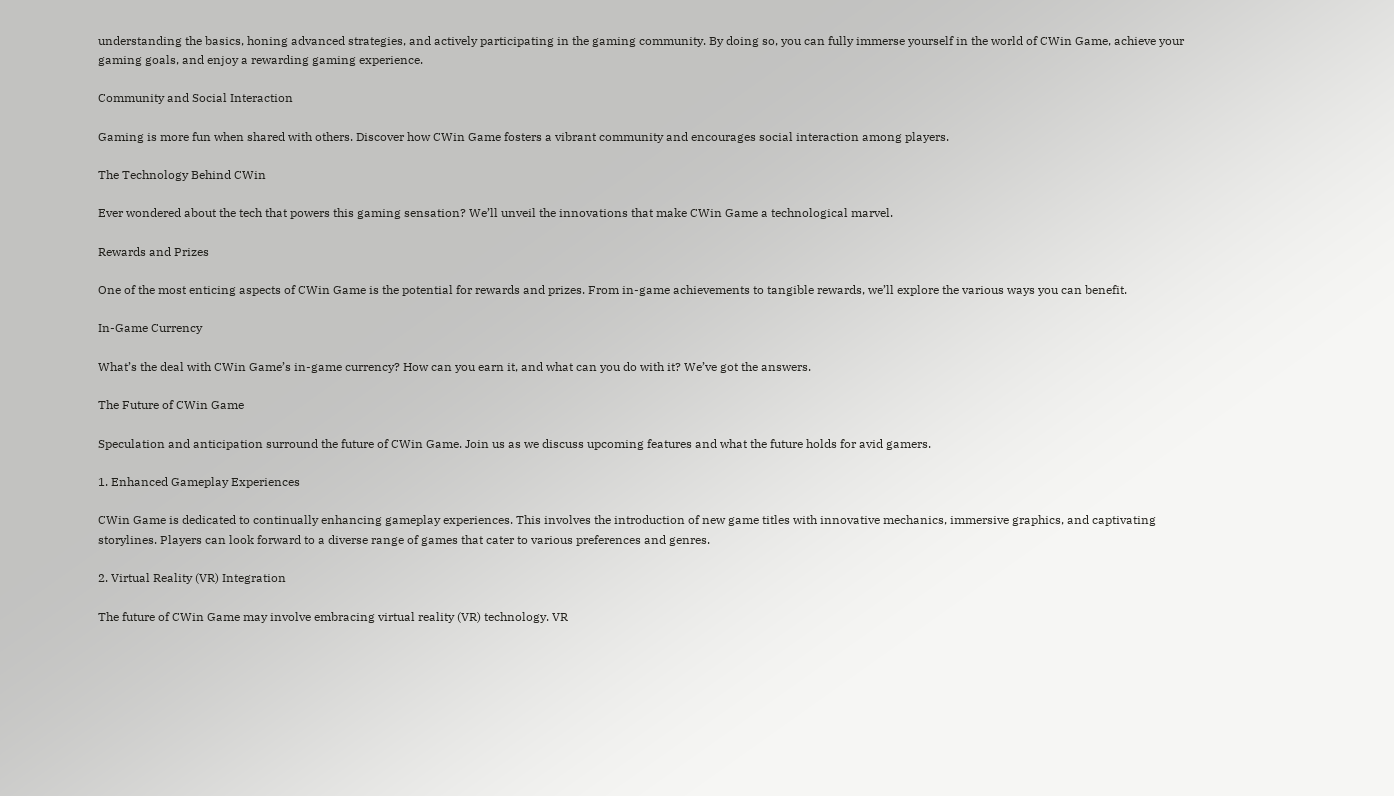understanding the basics, honing advanced strategies, and actively participating in the gaming community. By doing so, you can fully immerse yourself in the world of CWin Game, achieve your gaming goals, and enjoy a rewarding gaming experience.

Community and Social Interaction

Gaming is more fun when shared with others. Discover how CWin Game fosters a vibrant community and encourages social interaction among players.

The Technology Behind CWin

Ever wondered about the tech that powers this gaming sensation? We’ll unveil the innovations that make CWin Game a technological marvel.

Rewards and Prizes

One of the most enticing aspects of CWin Game is the potential for rewards and prizes. From in-game achievements to tangible rewards, we’ll explore the various ways you can benefit.

In-Game Currency

What’s the deal with CWin Game’s in-game currency? How can you earn it, and what can you do with it? We’ve got the answers.

The Future of CWin Game

Speculation and anticipation surround the future of CWin Game. Join us as we discuss upcoming features and what the future holds for avid gamers.

1. Enhanced Gameplay Experiences

CWin Game is dedicated to continually enhancing gameplay experiences. This involves the introduction of new game titles with innovative mechanics, immersive graphics, and captivating storylines. Players can look forward to a diverse range of games that cater to various preferences and genres.

2. Virtual Reality (VR) Integration

The future of CWin Game may involve embracing virtual reality (VR) technology. VR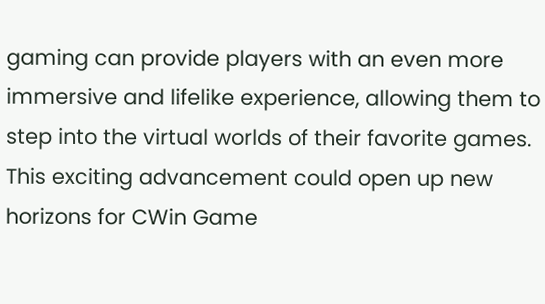gaming can provide players with an even more immersive and lifelike experience, allowing them to step into the virtual worlds of their favorite games. This exciting advancement could open up new horizons for CWin Game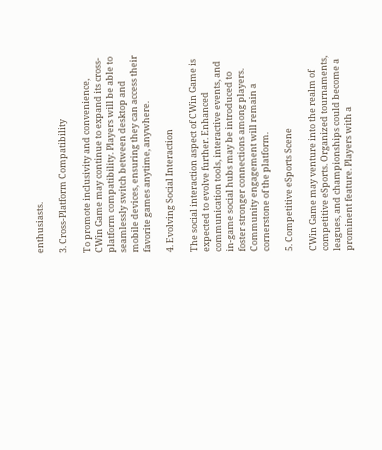enthusiasts.

3. Cross-Platform Compatibility

To promote inclusivity and convenience, CWin Game may continue to expand its cross-platform compatibility. Players will be able to seamlessly switch between desktop and mobile devices, ensuring they can access their favorite games anytime, anywhere.

4. Evolving Social Interaction

The social interaction aspect of CWin Game is expected to evolve further. Enhanced communication tools, interactive events, and in-game social hubs may be introduced to foster stronger connections among players. Community engagement will remain a cornerstone of the platform.

5. Competitive eSports Scene

CWin Game may venture into the realm of competitive eSports. Organized tournaments, leagues, and championships could become a prominent feature. Players with a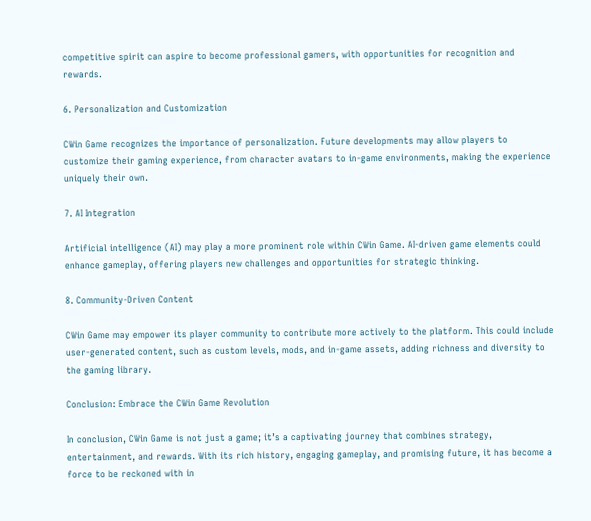competitive spirit can aspire to become professional gamers, with opportunities for recognition and rewards.

6. Personalization and Customization

CWin Game recognizes the importance of personalization. Future developments may allow players to customize their gaming experience, from character avatars to in-game environments, making the experience uniquely their own.

7. AI Integration

Artificial intelligence (AI) may play a more prominent role within CWin Game. AI-driven game elements could enhance gameplay, offering players new challenges and opportunities for strategic thinking.

8. Community-Driven Content

CWin Game may empower its player community to contribute more actively to the platform. This could include user-generated content, such as custom levels, mods, and in-game assets, adding richness and diversity to the gaming library.

Conclusion: Embrace the CWin Game Revolution

In conclusion, CWin Game is not just a game; it’s a captivating journey that combines strategy, entertainment, and rewards. With its rich history, engaging gameplay, and promising future, it has become a force to be reckoned with in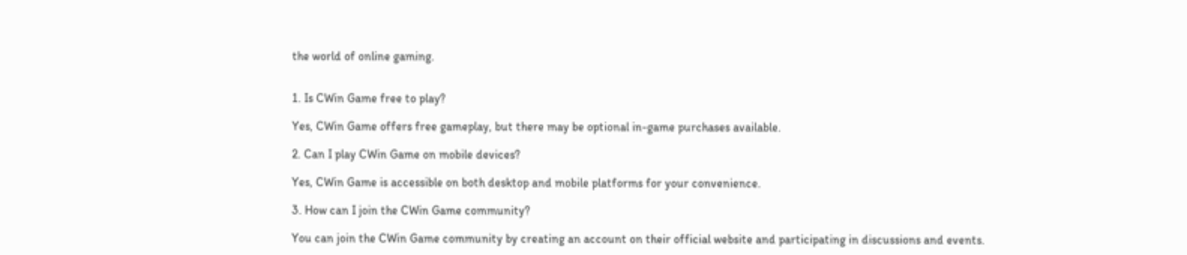the world of online gaming.


1. Is CWin Game free to play?

Yes, CWin Game offers free gameplay, but there may be optional in-game purchases available.

2. Can I play CWin Game on mobile devices?

Yes, CWin Game is accessible on both desktop and mobile platforms for your convenience.

3. How can I join the CWin Game community?

You can join the CWin Game community by creating an account on their official website and participating in discussions and events.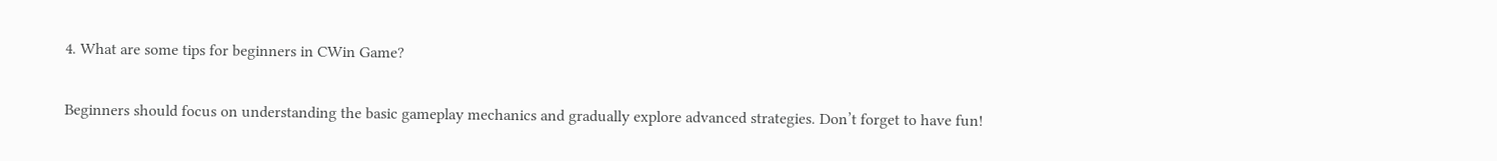4. What are some tips for beginners in CWin Game?

Beginners should focus on understanding the basic gameplay mechanics and gradually explore advanced strategies. Don’t forget to have fun!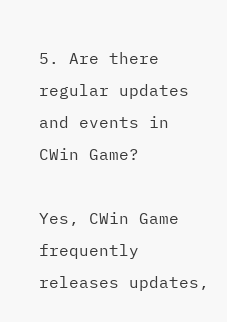5. Are there regular updates and events in CWin Game?

Yes, CWin Game frequently releases updates,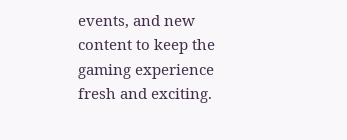events, and new content to keep the gaming experience fresh and exciting.